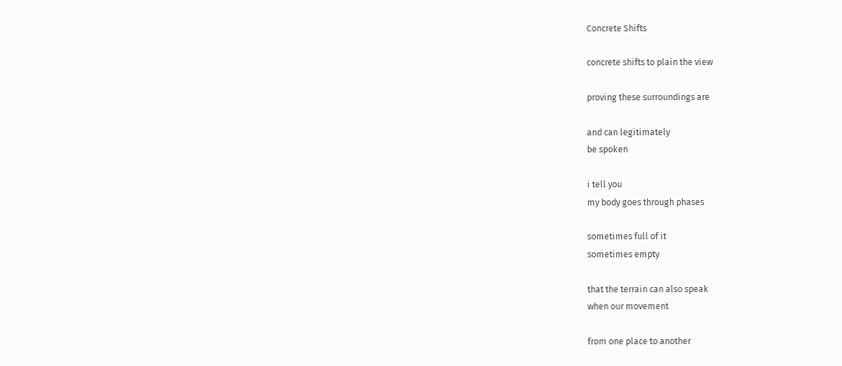Concrete Shifts

concrete shifts to plain the view

proving these surroundings are

and can legitimately
be spoken

i tell you
my body goes through phases

sometimes full of it
sometimes empty

that the terrain can also speak
when our movement

from one place to another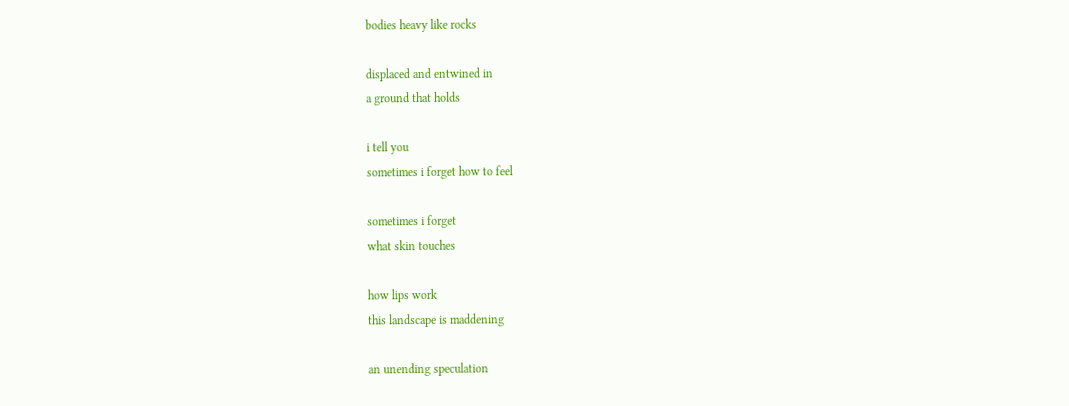bodies heavy like rocks

displaced and entwined in
a ground that holds

i tell you
sometimes i forget how to feel

sometimes i forget
what skin touches

how lips work
this landscape is maddening

an unending speculation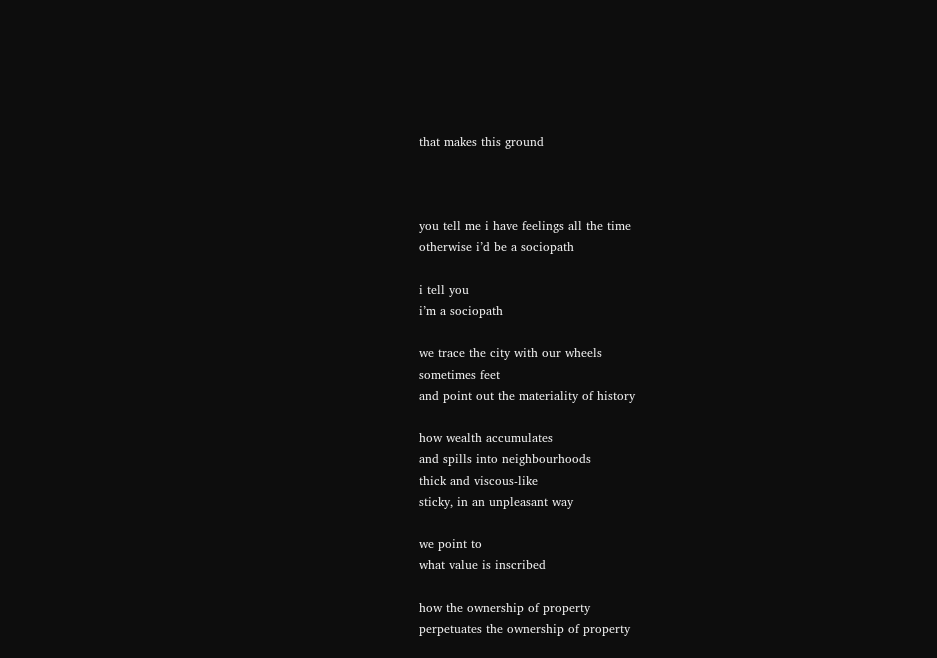that makes this ground



you tell me i have feelings all the time
otherwise i’d be a sociopath

i tell you
i’m a sociopath

we trace the city with our wheels
sometimes feet
and point out the materiality of history

how wealth accumulates
and spills into neighbourhoods
thick and viscous-like
sticky, in an unpleasant way

we point to
what value is inscribed

how the ownership of property
perpetuates the ownership of property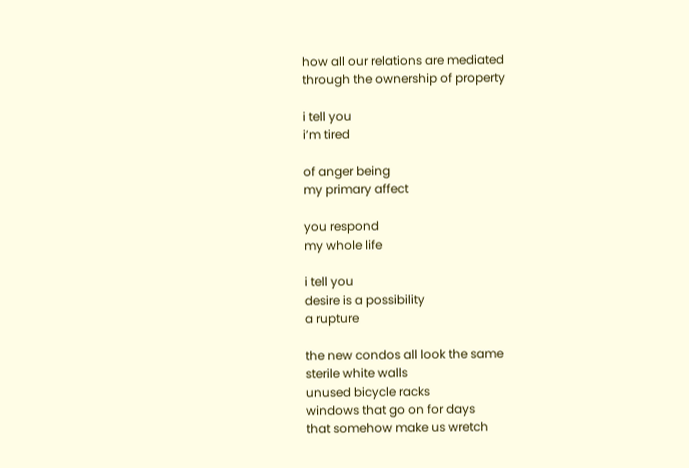how all our relations are mediated
through the ownership of property

i tell you
i’m tired

of anger being
my primary affect

you respond
my whole life

i tell you
desire is a possibility
a rupture

the new condos all look the same
sterile white walls
unused bicycle racks
windows that go on for days
that somehow make us wretch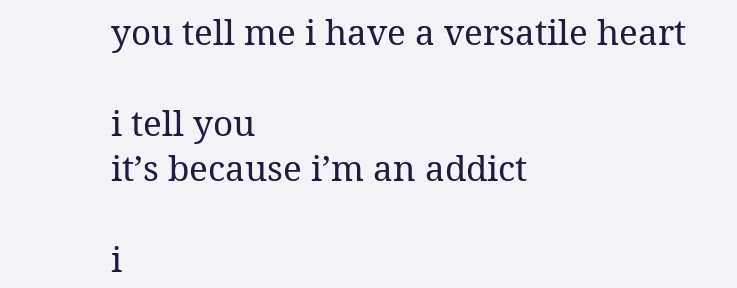you tell me i have a versatile heart

i tell you
it’s because i’m an addict

i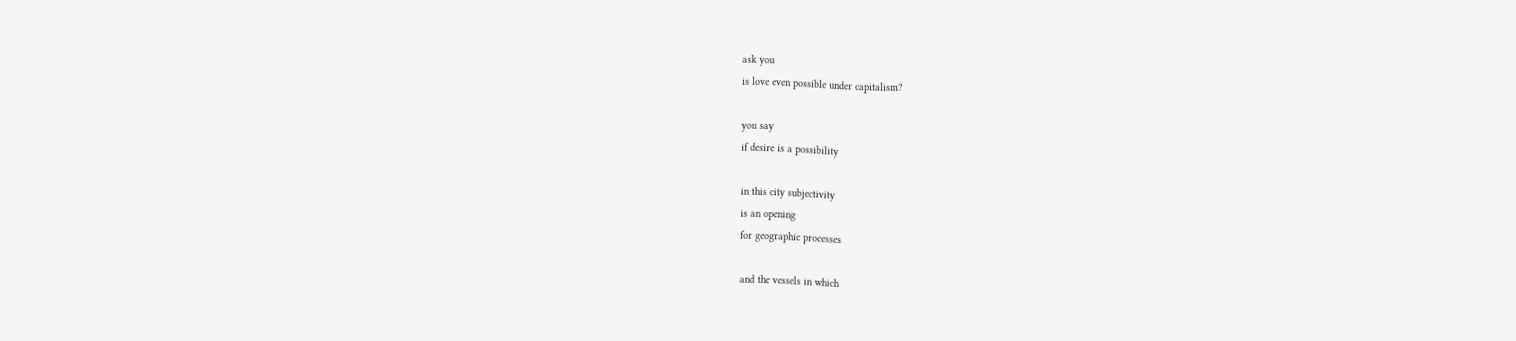ask you
is love even possible under capitalism?

you say
if desire is a possibility

in this city subjectivity
is an opening
for geographic processes

and the vessels in which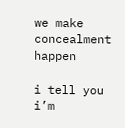we make concealment happen

i tell you
i’m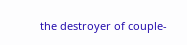the destroyer of couple-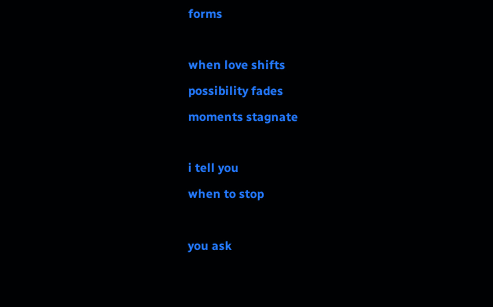forms

when love shifts
possibility fades
moments stagnate

i tell you
when to stop

you ask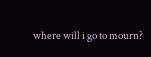where will i go to mourn?